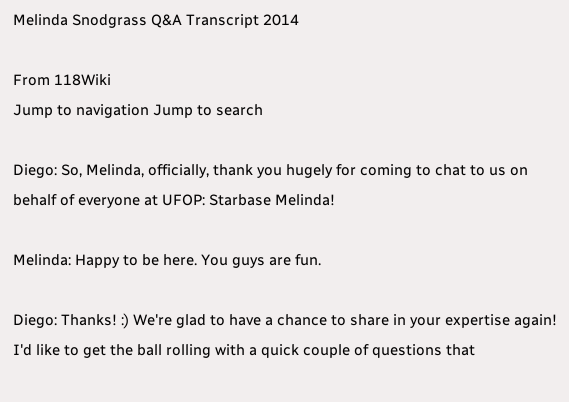Melinda Snodgrass Q&A Transcript 2014

From 118Wiki
Jump to navigation Jump to search

Diego: So, Melinda, officially, thank you hugely for coming to chat to us on behalf of everyone at UFOP: Starbase Melinda!

Melinda: Happy to be here. You guys are fun.

Diego: Thanks! :) We're glad to have a chance to share in your expertise again! I'd like to get the ball rolling with a quick couple of questions that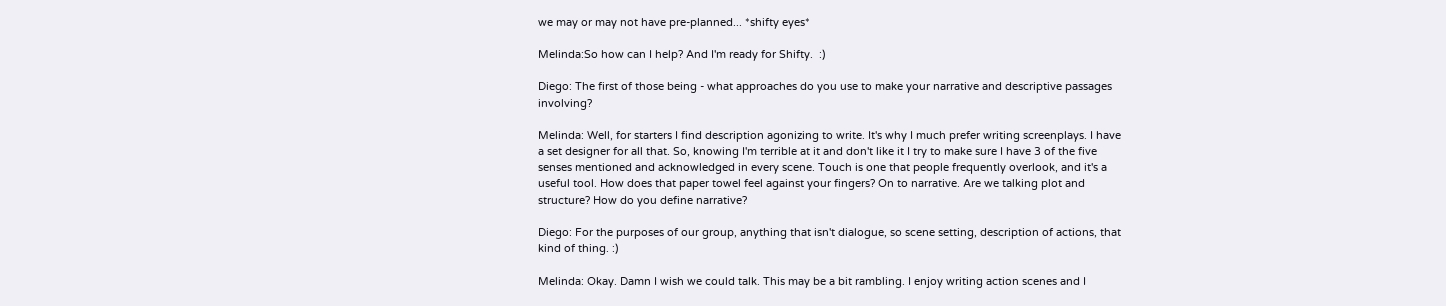we may or may not have pre-planned... *shifty eyes*

Melinda:So how can I help? And I'm ready for Shifty.  :)

Diego: The first of those being - what approaches do you use to make your narrative and descriptive passages involving?

Melinda: Well, for starters I find description agonizing to write. It's why I much prefer writing screenplays. I have a set designer for all that. So, knowing I'm terrible at it and don't like it I try to make sure I have 3 of the five senses mentioned and acknowledged in every scene. Touch is one that people frequently overlook, and it's a useful tool. How does that paper towel feel against your fingers? On to narrative. Are we talking plot and structure? How do you define narrative?

Diego: For the purposes of our group, anything that isn't dialogue, so scene setting, description of actions, that kind of thing. :)

Melinda: Okay. Damn I wish we could talk. This may be a bit rambling. I enjoy writing action scenes and I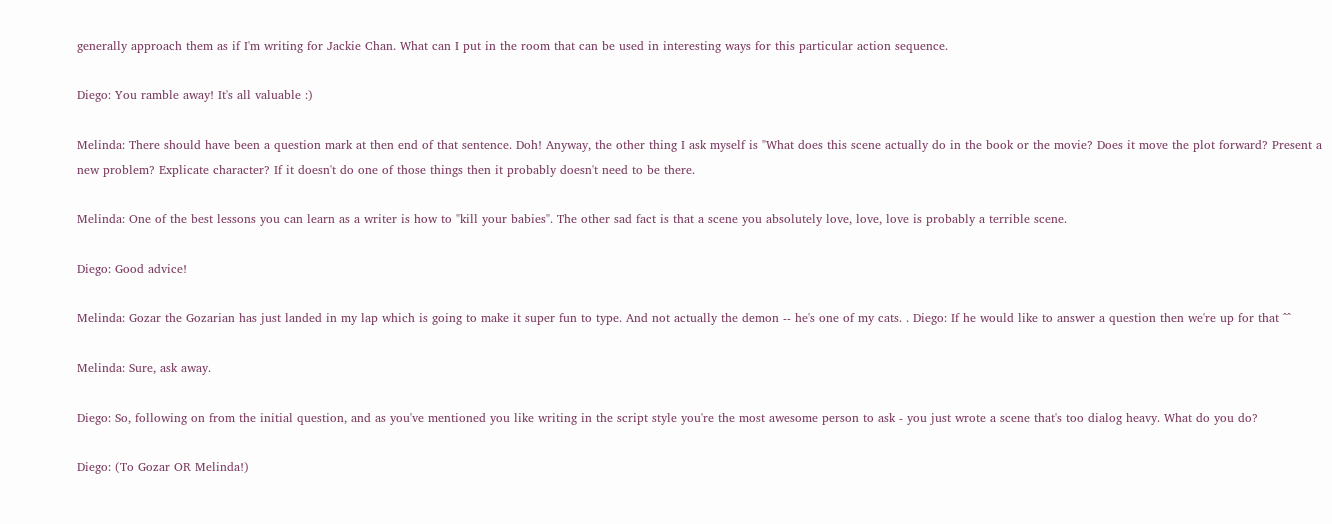generally approach them as if I'm writing for Jackie Chan. What can I put in the room that can be used in interesting ways for this particular action sequence.

Diego: You ramble away! It's all valuable :)

Melinda: There should have been a question mark at then end of that sentence. Doh! Anyway, the other thing I ask myself is "What does this scene actually do in the book or the movie? Does it move the plot forward? Present a new problem? Explicate character? If it doesn't do one of those things then it probably doesn't need to be there.

Melinda: One of the best lessons you can learn as a writer is how to "kill your babies". The other sad fact is that a scene you absolutely love, love, love is probably a terrible scene.

Diego: Good advice!

Melinda: Gozar the Gozarian has just landed in my lap which is going to make it super fun to type. And not actually the demon -- he's one of my cats. . Diego: If he would like to answer a question then we're up for that ^^

Melinda: Sure, ask away.

Diego: So, following on from the initial question, and as you've mentioned you like writing in the script style you're the most awesome person to ask - you just wrote a scene that's too dialog heavy. What do you do?

Diego: (To Gozar OR Melinda!)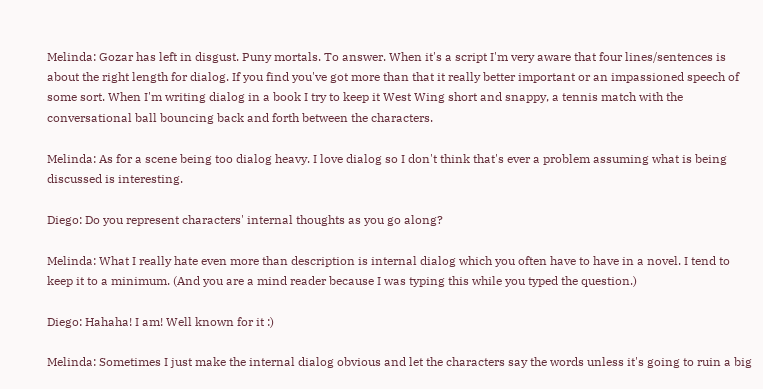Melinda: Gozar has left in disgust. Puny mortals. To answer. When it's a script I'm very aware that four lines/sentences is about the right length for dialog. If you find you've got more than that it really better important or an impassioned speech of some sort. When I'm writing dialog in a book I try to keep it West Wing short and snappy, a tennis match with the conversational ball bouncing back and forth between the characters.

Melinda: As for a scene being too dialog heavy. I love dialog so I don't think that's ever a problem assuming what is being discussed is interesting.

Diego: Do you represent characters' internal thoughts as you go along?

Melinda: What I really hate even more than description is internal dialog which you often have to have in a novel. I tend to keep it to a minimum. (And you are a mind reader because I was typing this while you typed the question.)

Diego: Hahaha! I am! Well known for it :)

Melinda: Sometimes I just make the internal dialog obvious and let the characters say the words unless it's going to ruin a big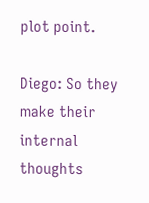plot point.

Diego: So they make their internal thoughts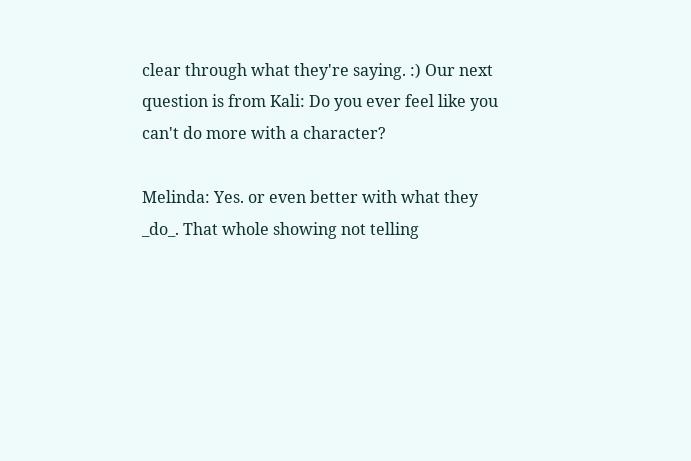clear through what they're saying. :) Our next question is from Kali: Do you ever feel like you can't do more with a character?

Melinda: Yes. or even better with what they _do_. That whole showing not telling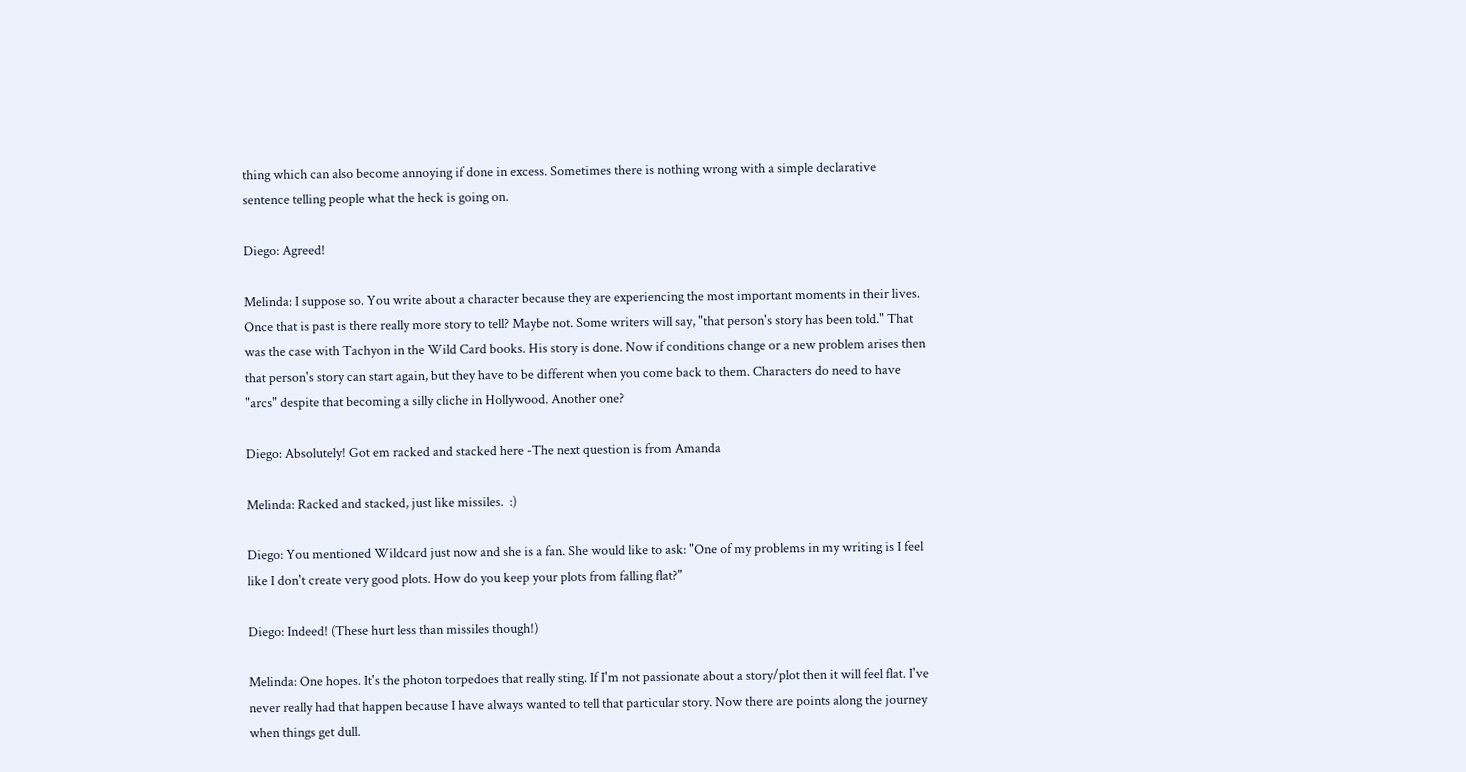thing which can also become annoying if done in excess. Sometimes there is nothing wrong with a simple declarative sentence telling people what the heck is going on.

Diego: Agreed!

Melinda: I suppose so. You write about a character because they are experiencing the most important moments in their lives. Once that is past is there really more story to tell? Maybe not. Some writers will say, "that person's story has been told." That was the case with Tachyon in the Wild Card books. His story is done. Now if conditions change or a new problem arises then that person's story can start again, but they have to be different when you come back to them. Characters do need to have "arcs" despite that becoming a silly cliche in Hollywood. Another one?

Diego: Absolutely! Got em racked and stacked here -The next question is from Amanda

Melinda: Racked and stacked, just like missiles.  :)

Diego: You mentioned Wildcard just now and she is a fan. She would like to ask: "One of my problems in my writing is I feel like I don't create very good plots. How do you keep your plots from falling flat?"

Diego: Indeed! (These hurt less than missiles though!)

Melinda: One hopes. It's the photon torpedoes that really sting. If I'm not passionate about a story/plot then it will feel flat. I've never really had that happen because I have always wanted to tell that particular story. Now there are points along the journey when things get dull.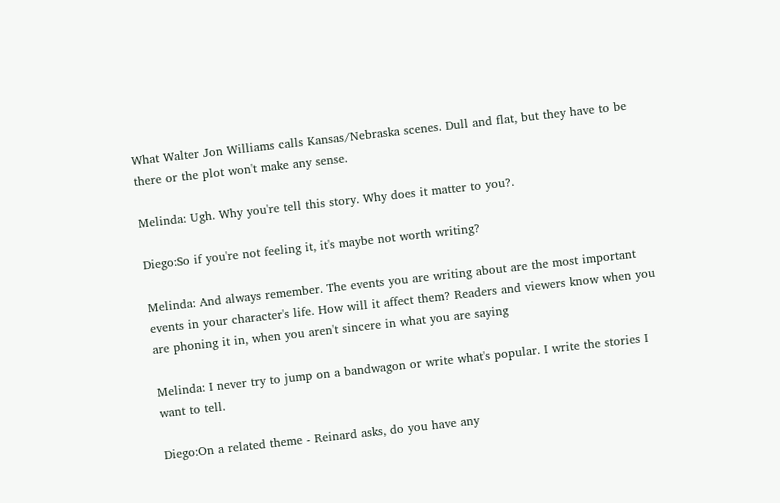What Walter Jon Williams calls Kansas/Nebraska scenes. Dull and flat, but they have to be there or the plot won't make any sense.

Melinda: Ugh. Why you're tell this story. Why does it matter to you?.

Diego:So if you're not feeling it, it's maybe not worth writing?

Melinda: And always remember. The events you are writing about are the most important events in your character's life. How will it affect them? Readers and viewers know when you are phoning it in, when you aren't sincere in what you are saying

Melinda: I never try to jump on a bandwagon or write what's popular. I write the stories I want to tell.

Diego:On a related theme - Reinard asks, do you have any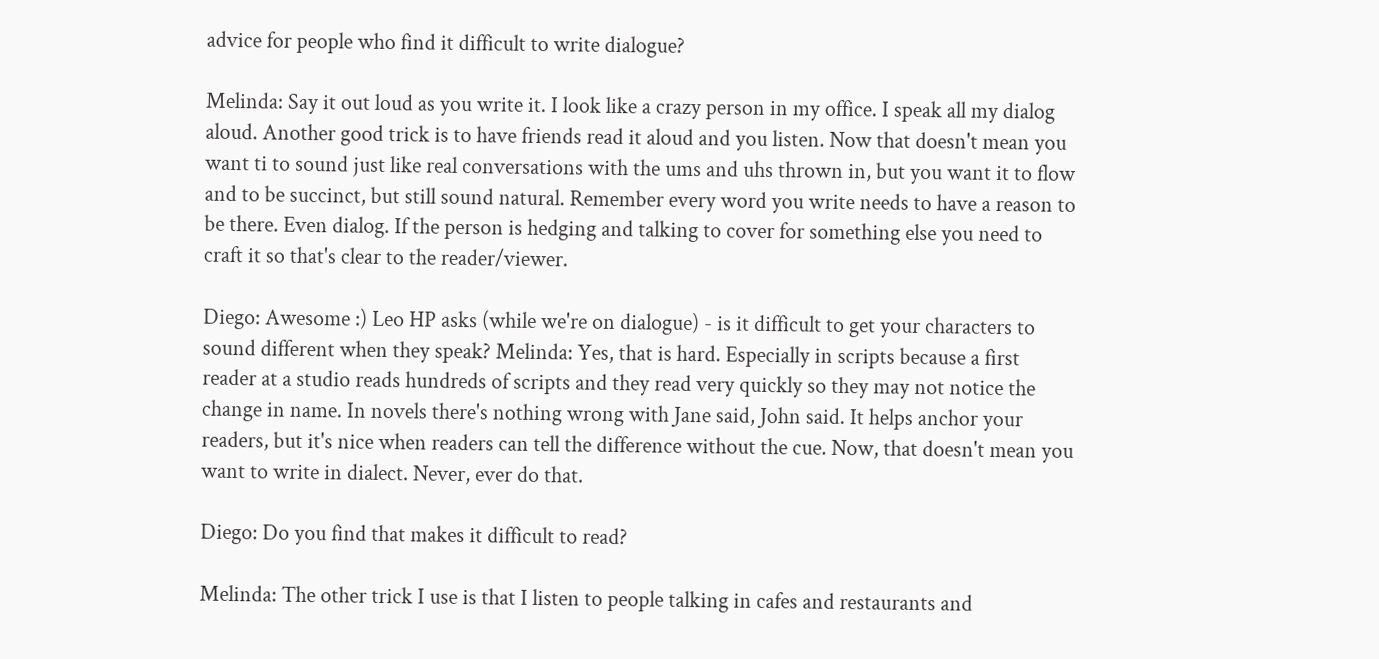advice for people who find it difficult to write dialogue?

Melinda: Say it out loud as you write it. I look like a crazy person in my office. I speak all my dialog aloud. Another good trick is to have friends read it aloud and you listen. Now that doesn't mean you want ti to sound just like real conversations with the ums and uhs thrown in, but you want it to flow and to be succinct, but still sound natural. Remember every word you write needs to have a reason to be there. Even dialog. If the person is hedging and talking to cover for something else you need to craft it so that's clear to the reader/viewer.

Diego: Awesome :) Leo HP asks (while we're on dialogue) - is it difficult to get your characters to sound different when they speak? Melinda: Yes, that is hard. Especially in scripts because a first reader at a studio reads hundreds of scripts and they read very quickly so they may not notice the change in name. In novels there's nothing wrong with Jane said, John said. It helps anchor your readers, but it's nice when readers can tell the difference without the cue. Now, that doesn't mean you want to write in dialect. Never, ever do that.

Diego: Do you find that makes it difficult to read?

Melinda: The other trick I use is that I listen to people talking in cafes and restaurants and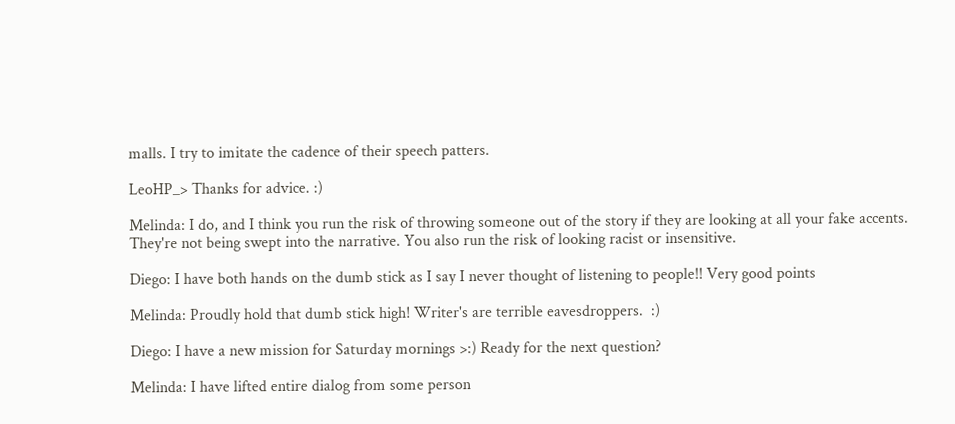malls. I try to imitate the cadence of their speech patters.

LeoHP_> Thanks for advice. :)

Melinda: I do, and I think you run the risk of throwing someone out of the story if they are looking at all your fake accents. They're not being swept into the narrative. You also run the risk of looking racist or insensitive.

Diego: I have both hands on the dumb stick as I say I never thought of listening to people!! Very good points

Melinda: Proudly hold that dumb stick high! Writer's are terrible eavesdroppers.  :)

Diego: I have a new mission for Saturday mornings >:) Ready for the next question?

Melinda: I have lifted entire dialog from some person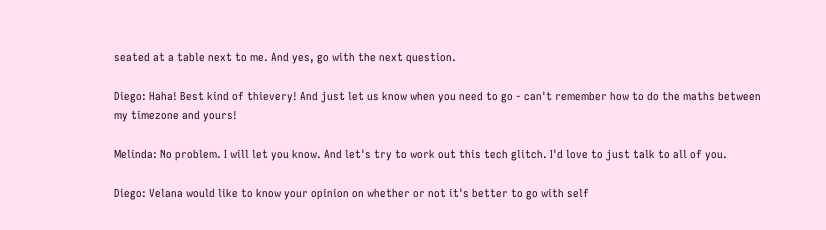seated at a table next to me. And yes, go with the next question.

Diego: Haha! Best kind of thievery! And just let us know when you need to go - can't remember how to do the maths between my timezone and yours!

Melinda: No problem. I will let you know. And let's try to work out this tech glitch. I'd love to just talk to all of you.

Diego: Velana would like to know your opinion on whether or not it's better to go with self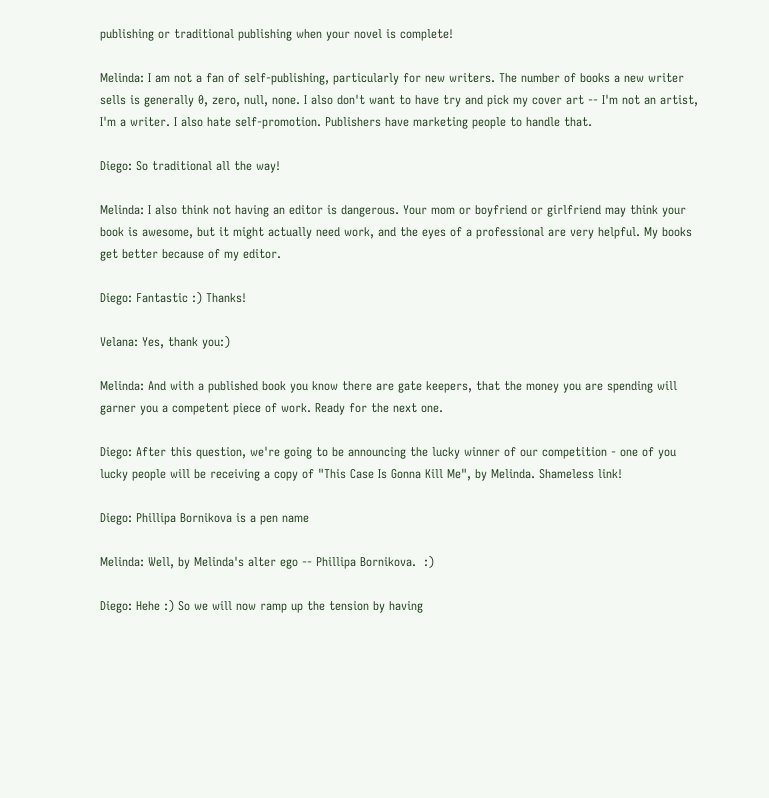publishing or traditional publishing when your novel is complete!

Melinda: I am not a fan of self-publishing, particularly for new writers. The number of books a new writer sells is generally 0, zero, null, none. I also don't want to have try and pick my cover art -- I'm not an artist, I'm a writer. I also hate self-promotion. Publishers have marketing people to handle that.

Diego: So traditional all the way!

Melinda: I also think not having an editor is dangerous. Your mom or boyfriend or girlfriend may think your book is awesome, but it might actually need work, and the eyes of a professional are very helpful. My books get better because of my editor.

Diego: Fantastic :) Thanks!

Velana: Yes, thank you:)

Melinda: And with a published book you know there are gate keepers, that the money you are spending will garner you a competent piece of work. Ready for the next one.

Diego: After this question, we're going to be announcing the lucky winner of our competition - one of you lucky people will be receiving a copy of "This Case Is Gonna Kill Me", by Melinda. Shameless link!

Diego: Phillipa Bornikova is a pen name

Melinda: Well, by Melinda's alter ego -- Phillipa Bornikova.  :)

Diego: Hehe :) So we will now ramp up the tension by having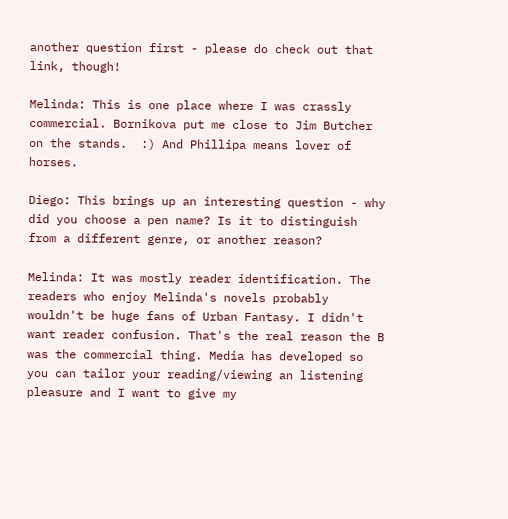another question first - please do check out that link, though!

Melinda: This is one place where I was crassly commercial. Bornikova put me close to Jim Butcher on the stands.  :) And Phillipa means lover of horses.

Diego: This brings up an interesting question - why did you choose a pen name? Is it to distinguish from a different genre, or another reason?

Melinda: It was mostly reader identification. The readers who enjoy Melinda's novels probably wouldn't be huge fans of Urban Fantasy. I didn't want reader confusion. That's the real reason the B was the commercial thing. Media has developed so you can tailor your reading/viewing an listening pleasure and I want to give my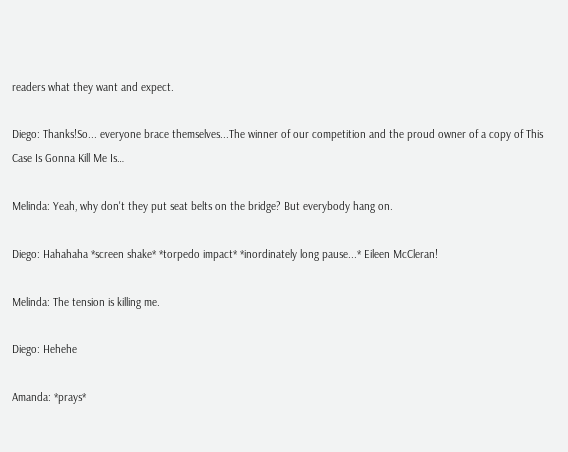readers what they want and expect.

Diego: Thanks!So... everyone brace themselves...The winner of our competition and the proud owner of a copy of This Case Is Gonna Kill Me Is…

Melinda: Yeah, why don't they put seat belts on the bridge? But everybody hang on.

Diego: Hahahaha *screen shake* *torpedo impact* *inordinately long pause...* Eileen McCleran!

Melinda: The tension is killing me.

Diego: Hehehe

Amanda: *prays*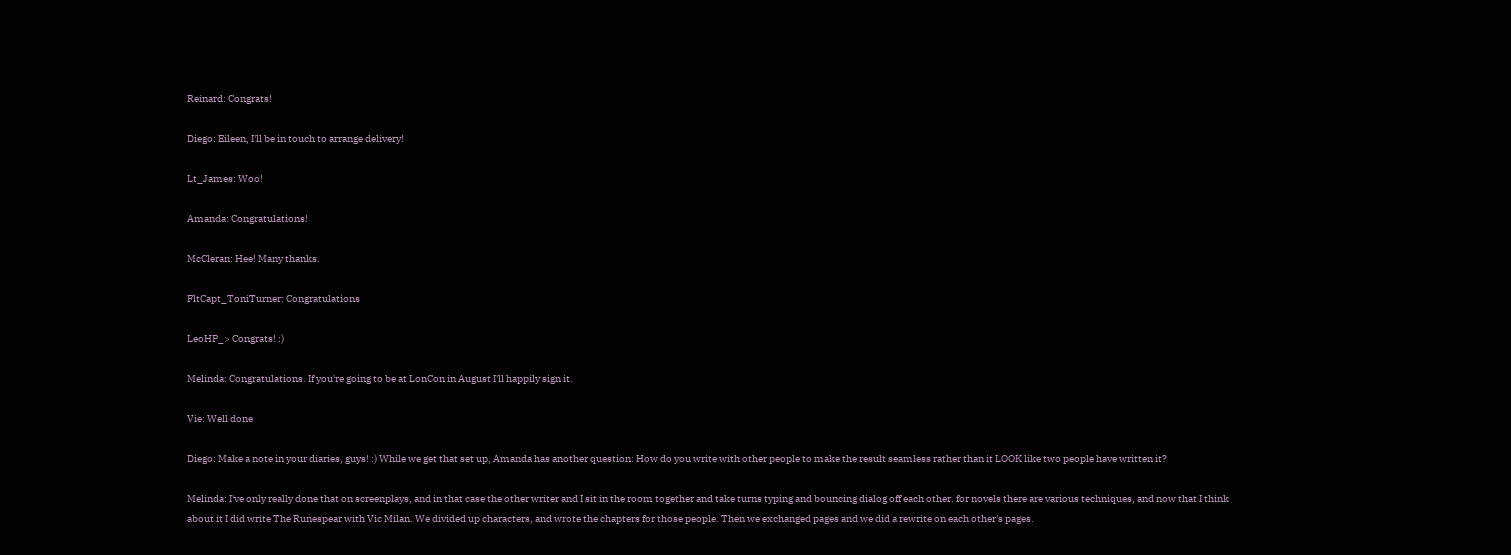Reinard: Congrats!

Diego: Eileen, I'll be in touch to arrange delivery!

Lt_James: Woo!

Amanda: Congratulations!

McCleran: Hee! Many thanks.

FltCapt_ToniTurner: Congratulations

LeoHP_> Congrats! :)

Melinda: Congratulations. If you're going to be at LonCon in August I'll happily sign it.

Vie: Well done

Diego: Make a note in your diaries, guys! :) While we get that set up, Amanda has another question: How do you write with other people to make the result seamless rather than it LOOK like two people have written it?

Melinda: I've only really done that on screenplays, and in that case the other writer and I sit in the room together and take turns typing and bouncing dialog off each other. for novels there are various techniques, and now that I think about it I did write The Runespear with Vic Milan. We divided up characters, and wrote the chapters for those people. Then we exchanged pages and we did a rewrite on each other's pages.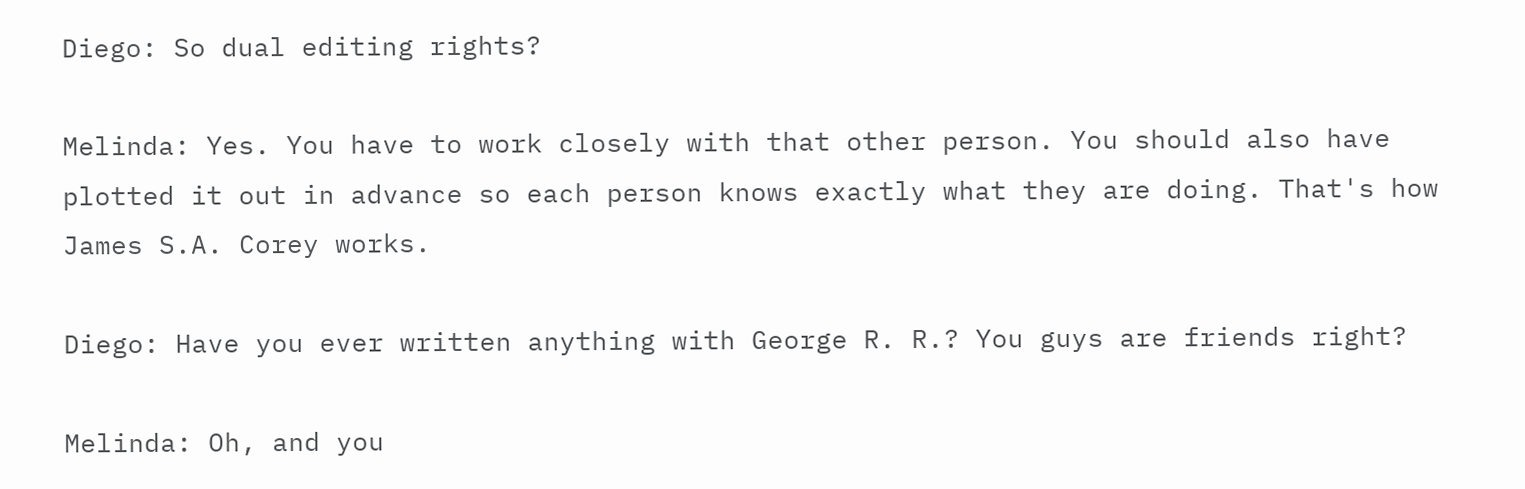Diego: So dual editing rights?

Melinda: Yes. You have to work closely with that other person. You should also have plotted it out in advance so each person knows exactly what they are doing. That's how James S.A. Corey works.

Diego: Have you ever written anything with George R. R.? You guys are friends right?

Melinda: Oh, and you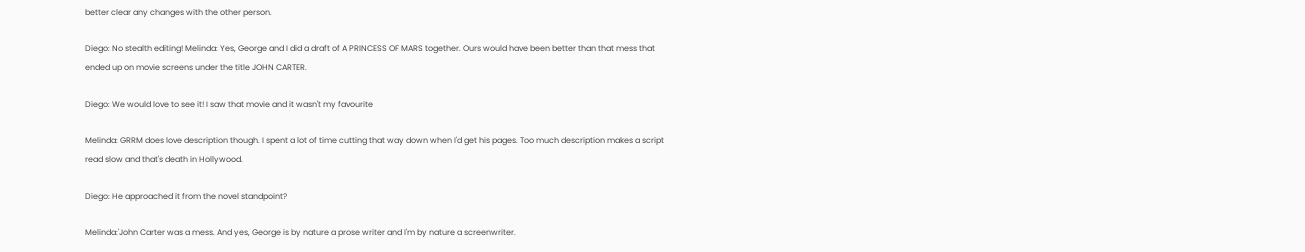better clear any changes with the other person.

Diego: No stealth editing! Melinda: Yes, George and I did a draft of A PRINCESS OF MARS together. Ours would have been better than that mess that ended up on movie screens under the title JOHN CARTER.

Diego: We would love to see it! I saw that movie and it wasn't my favourite

Melinda: GRRM does love description though. I spent a lot of time cutting that way down when I'd get his pages. Too much description makes a script read slow and that's death in Hollywood.

Diego: He approached it from the novel standpoint?

Melinda:'John Carter was a mess. And yes, George is by nature a prose writer and I'm by nature a screenwriter.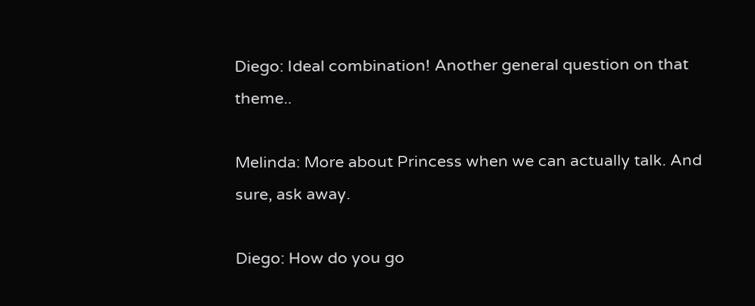Diego: Ideal combination! Another general question on that theme..

Melinda: More about Princess when we can actually talk. And sure, ask away.

Diego: How do you go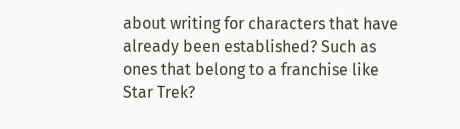about writing for characters that have already been established? Such as ones that belong to a franchise like Star Trek?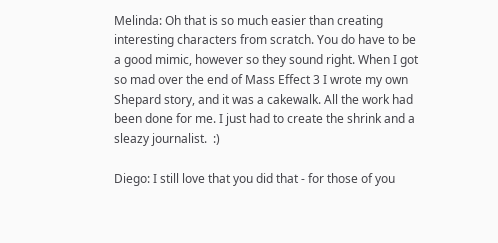Melinda: Oh that is so much easier than creating interesting characters from scratch. You do have to be a good mimic, however so they sound right. When I got so mad over the end of Mass Effect 3 I wrote my own Shepard story, and it was a cakewalk. All the work had been done for me. I just had to create the shrink and a sleazy journalist.  :)

Diego: I still love that you did that - for those of you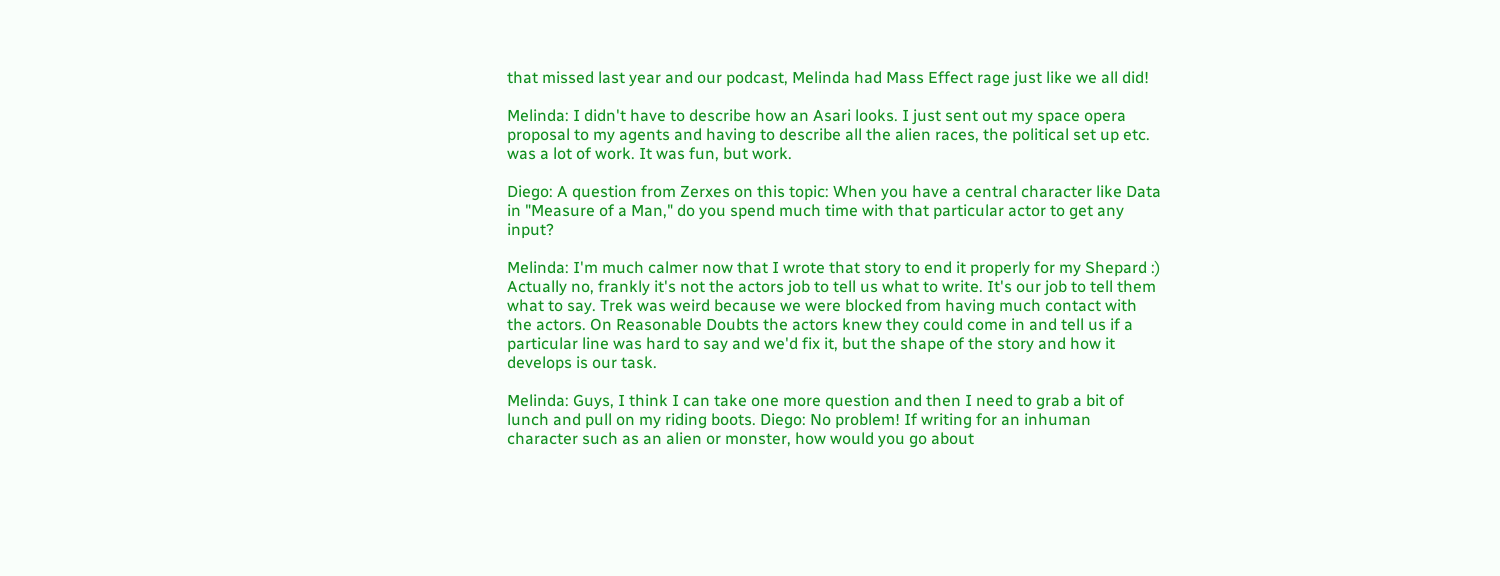that missed last year and our podcast, Melinda had Mass Effect rage just like we all did!

Melinda: I didn't have to describe how an Asari looks. I just sent out my space opera proposal to my agents and having to describe all the alien races, the political set up etc. was a lot of work. It was fun, but work.

Diego: A question from Zerxes on this topic: When you have a central character like Data in "Measure of a Man," do you spend much time with that particular actor to get any input?

Melinda: I'm much calmer now that I wrote that story to end it properly for my Shepard :) Actually no, frankly it's not the actors job to tell us what to write. It's our job to tell them what to say. Trek was weird because we were blocked from having much contact with the actors. On Reasonable Doubts the actors knew they could come in and tell us if a particular line was hard to say and we'd fix it, but the shape of the story and how it develops is our task.

Melinda: Guys, I think I can take one more question and then I need to grab a bit of lunch and pull on my riding boots. Diego: No problem! If writing for an inhuman character such as an alien or monster, how would you go about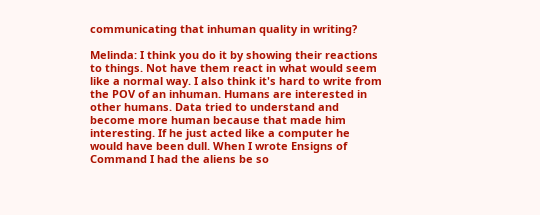communicating that inhuman quality in writing?

Melinda: I think you do it by showing their reactions to things. Not have them react in what would seem like a normal way. I also think it's hard to write from the POV of an inhuman. Humans are interested in other humans. Data tried to understand and become more human because that made him interesting. If he just acted like a computer he would have been dull. When I wrote Ensigns of Command I had the aliens be so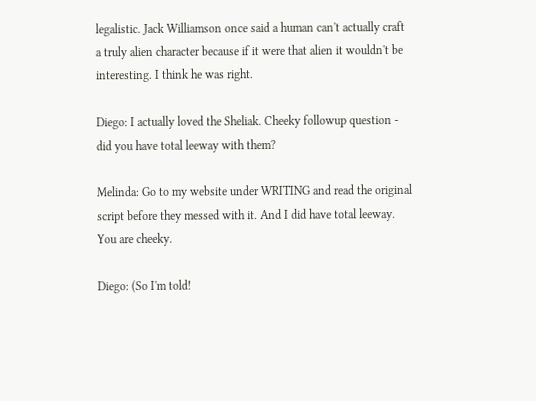legalistic. Jack Williamson once said a human can't actually craft a truly alien character because if it were that alien it wouldn't be interesting. I think he was right.

Diego: I actually loved the Sheliak. Cheeky followup question - did you have total leeway with them?

Melinda: Go to my website under WRITING and read the original script before they messed with it. And I did have total leeway. You are cheeky.

Diego: (So I'm told!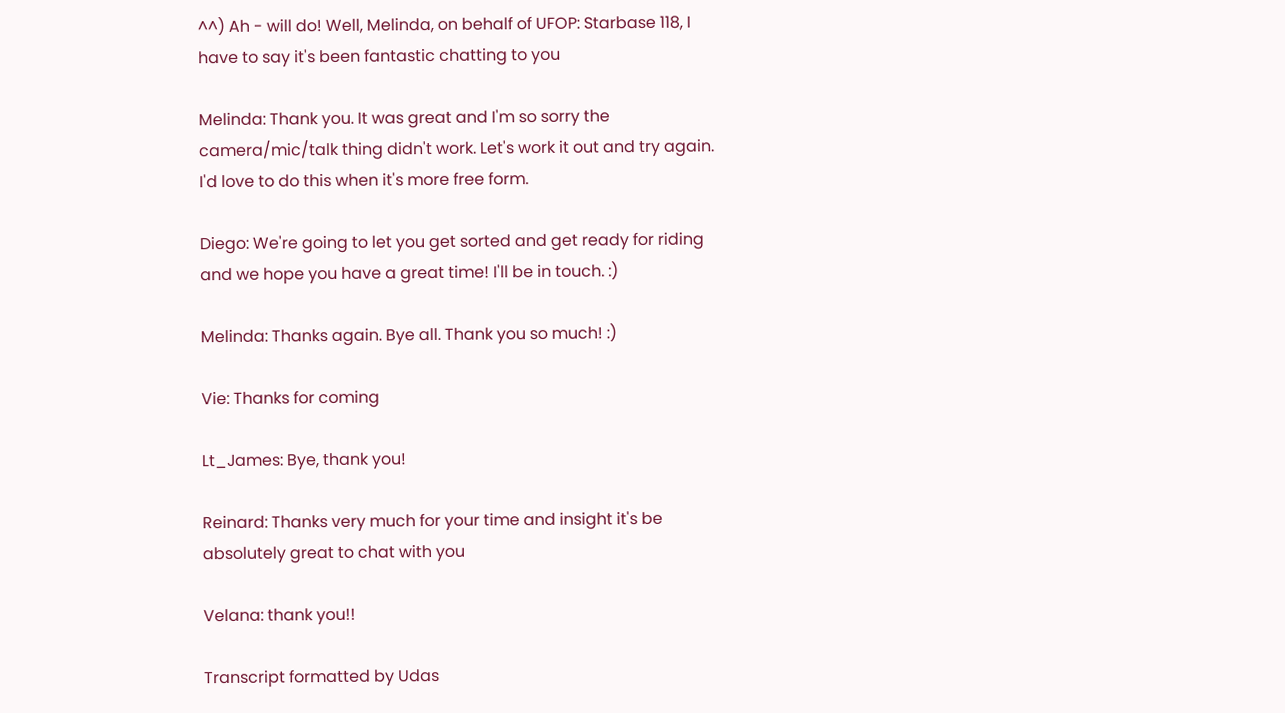^^) Ah - will do! Well, Melinda, on behalf of UFOP: Starbase 118, I have to say it's been fantastic chatting to you

Melinda: Thank you. It was great and I'm so sorry the camera/mic/talk thing didn't work. Let's work it out and try again. I'd love to do this when it's more free form.

Diego: We're going to let you get sorted and get ready for riding and we hope you have a great time! I'll be in touch. :)

Melinda: Thanks again. Bye all. Thank you so much! :)

Vie: Thanks for coming

Lt_James: Bye, thank you!

Reinard: Thanks very much for your time and insight it's be absolutely great to chat with you

Velana: thank you!!

Transcript formatted by Udas